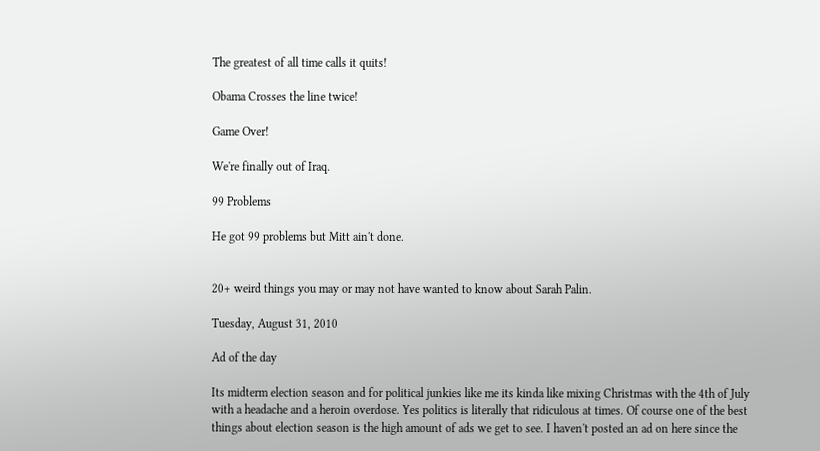The greatest of all time calls it quits!

Obama Crosses the line twice!

Game Over!

We're finally out of Iraq.

99 Problems

He got 99 problems but Mitt ain't done.


20+ weird things you may or may not have wanted to know about Sarah Palin.

Tuesday, August 31, 2010

Ad of the day

Its midterm election season and for political junkies like me its kinda like mixing Christmas with the 4th of July with a headache and a heroin overdose. Yes politics is literally that ridiculous at times. Of course one of the best things about election season is the high amount of ads we get to see. I haven't posted an ad on here since the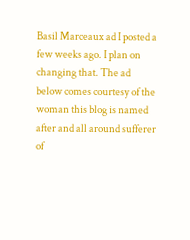Basil Marceaux ad I posted a few weeks ago. I plan on changing that. The ad below comes courtesy of the woman this blog is named after and all around sufferer of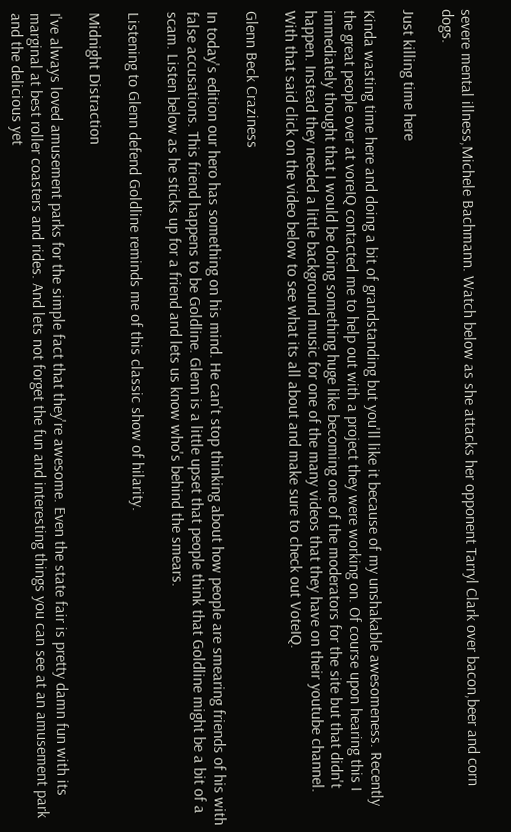severe mental illness,Michele Bachmann. Watch below as she attacks her opponent Tarryl Clark over bacon,beer and corn dogs.

Just killing time here

Kinda wasting time here and doing a bit of grandstanding but you'll like it because of my unshakable awesomeness. Recently the great people over at voreIQ contacted me to help out with a project they were working on. Of course upon hearing this I immediately thought that I would be doing something huge like becoming one of the moderators for the site but that didn't happen. Instead they needed a little background music for one of the many videos that they have on their youtube channel. With that said click on the video below to see what its all about and make sure to check out VoteIQ.

Glenn Beck Craziness

In today's edition our hero has something on his mind. He can't stop thinking about how people are smearing friends of his with false accusations. This friend happens to be Goldline. Glenn is a little upset that people think that Goldline might be a bit of a scam. Listen below as he sticks up for a friend and lets us know who's behind the smears.

Listening to Glenn defend Goldline reminds me of this classic show of hilarity.

Midnight Distraction

I've always loved amusement parks for the simple fact that they're awesome. Even the state fair is pretty damn fun with its marginal at best roller coasters and rides. And lets not forget the fun and interesting things you can see at an amusement park and the delicious yet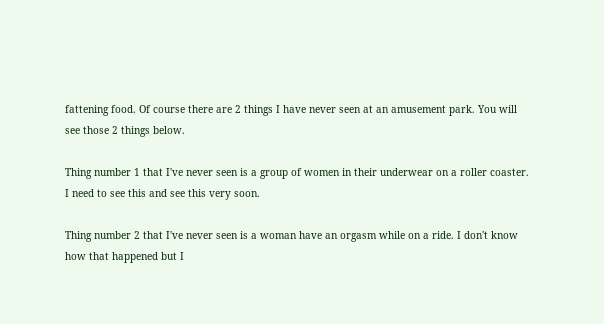fattening food. Of course there are 2 things I have never seen at an amusement park. You will see those 2 things below.

Thing number 1 that I've never seen is a group of women in their underwear on a roller coaster. I need to see this and see this very soon.

Thing number 2 that I've never seen is a woman have an orgasm while on a ride. I don't know how that happened but I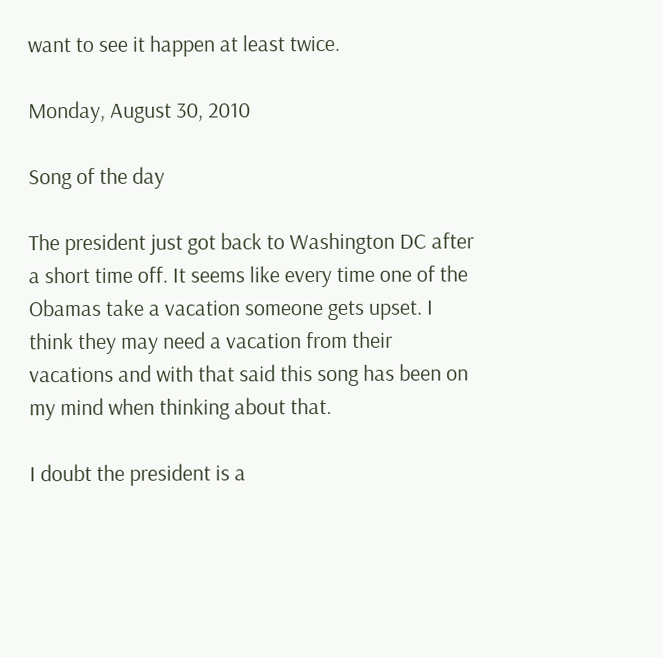want to see it happen at least twice.

Monday, August 30, 2010

Song of the day

The president just got back to Washington DC after a short time off. It seems like every time one of the Obamas take a vacation someone gets upset. I think they may need a vacation from their vacations and with that said this song has been on my mind when thinking about that.

I doubt the president is a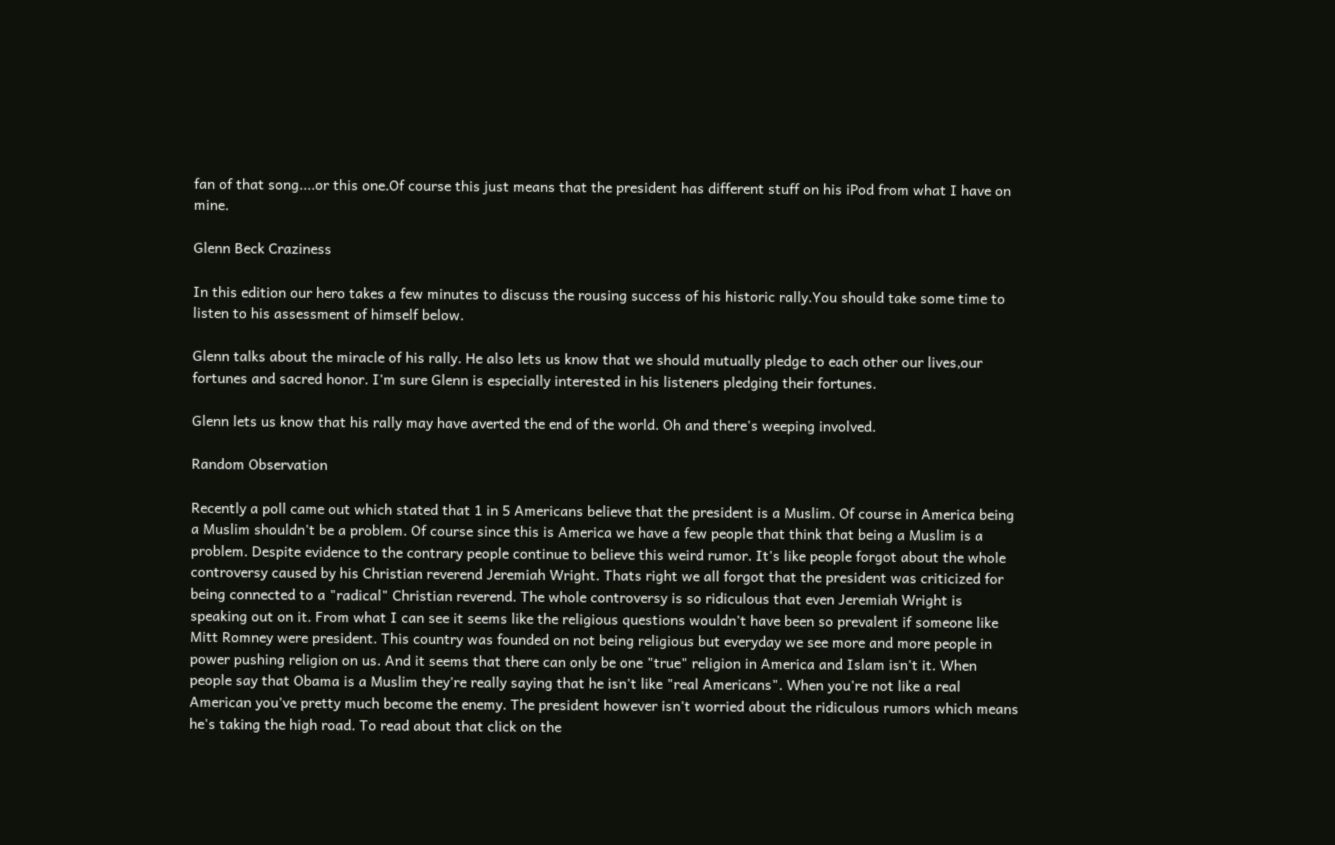fan of that song....or this one.Of course this just means that the president has different stuff on his iPod from what I have on mine.

Glenn Beck Craziness

In this edition our hero takes a few minutes to discuss the rousing success of his historic rally.You should take some time to listen to his assessment of himself below.

Glenn talks about the miracle of his rally. He also lets us know that we should mutually pledge to each other our lives,our fortunes and sacred honor. I'm sure Glenn is especially interested in his listeners pledging their fortunes.

Glenn lets us know that his rally may have averted the end of the world. Oh and there's weeping involved.

Random Observation

Recently a poll came out which stated that 1 in 5 Americans believe that the president is a Muslim. Of course in America being a Muslim shouldn't be a problem. Of course since this is America we have a few people that think that being a Muslim is a problem. Despite evidence to the contrary people continue to believe this weird rumor. It's like people forgot about the whole controversy caused by his Christian reverend Jeremiah Wright. Thats right we all forgot that the president was criticized for being connected to a "radical" Christian reverend. The whole controversy is so ridiculous that even Jeremiah Wright is speaking out on it. From what I can see it seems like the religious questions wouldn't have been so prevalent if someone like Mitt Romney were president. This country was founded on not being religious but everyday we see more and more people in power pushing religion on us. And it seems that there can only be one "true" religion in America and Islam isn't it. When people say that Obama is a Muslim they're really saying that he isn't like "real Americans". When you're not like a real American you've pretty much become the enemy. The president however isn't worried about the ridiculous rumors which means he's taking the high road. To read about that click on the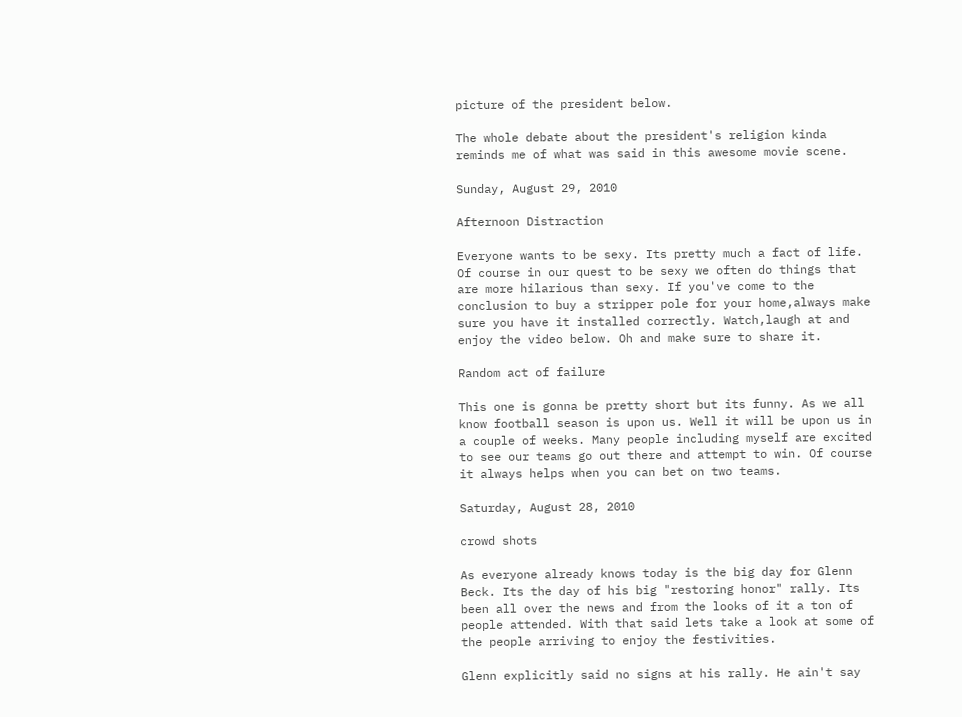picture of the president below.

The whole debate about the president's religion kinda reminds me of what was said in this awesome movie scene.

Sunday, August 29, 2010

Afternoon Distraction

Everyone wants to be sexy. Its pretty much a fact of life. Of course in our quest to be sexy we often do things that are more hilarious than sexy. If you've come to the conclusion to buy a stripper pole for your home,always make sure you have it installed correctly. Watch,laugh at and enjoy the video below. Oh and make sure to share it.

Random act of failure

This one is gonna be pretty short but its funny. As we all know football season is upon us. Well it will be upon us in a couple of weeks. Many people including myself are excited to see our teams go out there and attempt to win. Of course it always helps when you can bet on two teams.

Saturday, August 28, 2010

crowd shots

As everyone already knows today is the big day for Glenn Beck. Its the day of his big "restoring honor" rally. Its been all over the news and from the looks of it a ton of people attended. With that said lets take a look at some of the people arriving to enjoy the festivities.

Glenn explicitly said no signs at his rally. He ain't say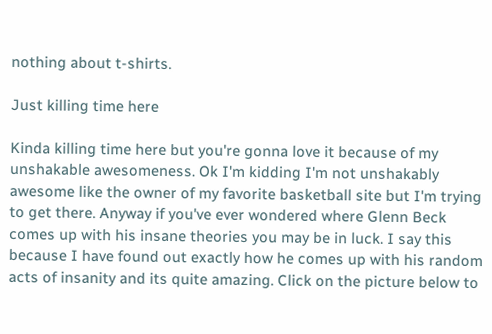nothing about t-shirts.

Just killing time here

Kinda killing time here but you're gonna love it because of my unshakable awesomeness. Ok I'm kidding I'm not unshakably awesome like the owner of my favorite basketball site but I'm trying to get there. Anyway if you've ever wondered where Glenn Beck comes up with his insane theories you may be in luck. I say this because I have found out exactly how he comes up with his random acts of insanity and its quite amazing. Click on the picture below to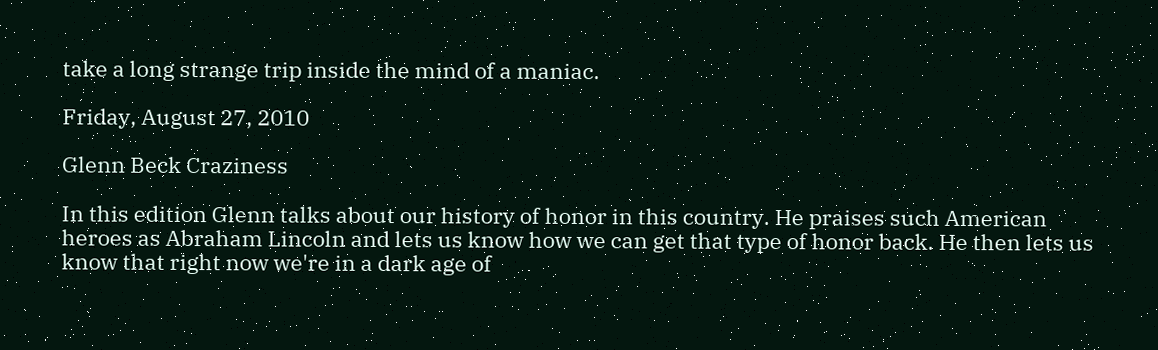take a long strange trip inside the mind of a maniac.

Friday, August 27, 2010

Glenn Beck Craziness

In this edition Glenn talks about our history of honor in this country. He praises such American heroes as Abraham Lincoln and lets us know how we can get that type of honor back. He then lets us know that right now we're in a dark age of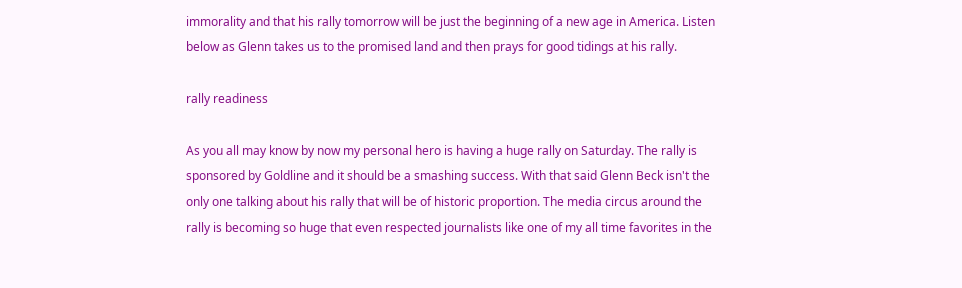immorality and that his rally tomorrow will be just the beginning of a new age in America. Listen below as Glenn takes us to the promised land and then prays for good tidings at his rally.

rally readiness

As you all may know by now my personal hero is having a huge rally on Saturday. The rally is sponsored by Goldline and it should be a smashing success. With that said Glenn Beck isn't the only one talking about his rally that will be of historic proportion. The media circus around the rally is becoming so huge that even respected journalists like one of my all time favorites in the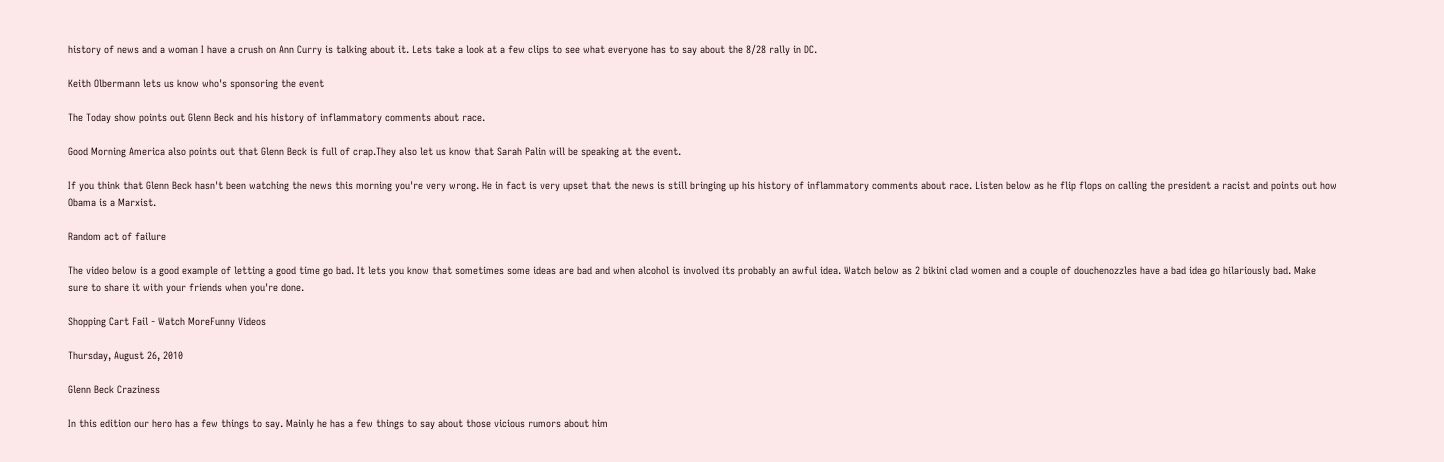history of news and a woman I have a crush on Ann Curry is talking about it. Lets take a look at a few clips to see what everyone has to say about the 8/28 rally in DC.

Keith Olbermann lets us know who's sponsoring the event

The Today show points out Glenn Beck and his history of inflammatory comments about race.

Good Morning America also points out that Glenn Beck is full of crap.They also let us know that Sarah Palin will be speaking at the event.

If you think that Glenn Beck hasn't been watching the news this morning you're very wrong. He in fact is very upset that the news is still bringing up his history of inflammatory comments about race. Listen below as he flip flops on calling the president a racist and points out how Obama is a Marxist.

Random act of failure

The video below is a good example of letting a good time go bad. It lets you know that sometimes some ideas are bad and when alcohol is involved its probably an awful idea. Watch below as 2 bikini clad women and a couple of douchenozzles have a bad idea go hilariously bad. Make sure to share it with your friends when you're done.

Shopping Cart Fail - Watch MoreFunny Videos

Thursday, August 26, 2010

Glenn Beck Craziness

In this edition our hero has a few things to say. Mainly he has a few things to say about those vicious rumors about him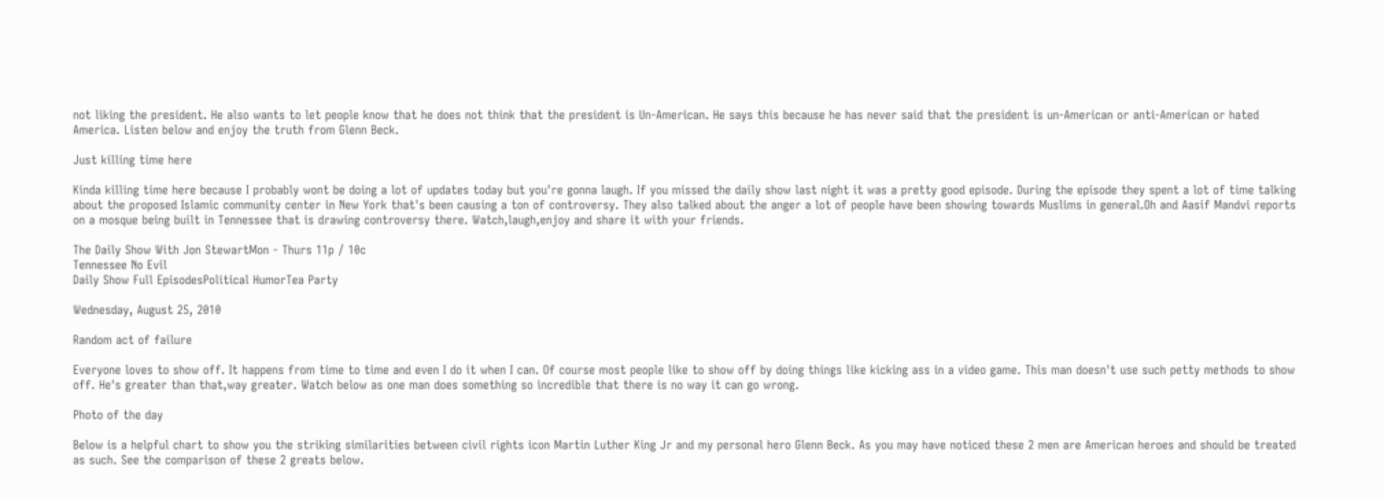not liking the president. He also wants to let people know that he does not think that the president is Un-American. He says this because he has never said that the president is un-American or anti-American or hated America. Listen below and enjoy the truth from Glenn Beck.

Just killing time here

Kinda killing time here because I probably wont be doing a lot of updates today but you're gonna laugh. If you missed the daily show last night it was a pretty good episode. During the episode they spent a lot of time talking about the proposed Islamic community center in New York that's been causing a ton of controversy. They also talked about the anger a lot of people have been showing towards Muslims in general.Oh and Aasif Mandvi reports on a mosque being built in Tennessee that is drawing controversy there. Watch,laugh,enjoy and share it with your friends.

The Daily Show With Jon StewartMon - Thurs 11p / 10c
Tennessee No Evil
Daily Show Full EpisodesPolitical HumorTea Party

Wednesday, August 25, 2010

Random act of failure

Everyone loves to show off. It happens from time to time and even I do it when I can. Of course most people like to show off by doing things like kicking ass in a video game. This man doesn't use such petty methods to show off. He's greater than that,way greater. Watch below as one man does something so incredible that there is no way it can go wrong.

Photo of the day

Below is a helpful chart to show you the striking similarities between civil rights icon Martin Luther King Jr and my personal hero Glenn Beck. As you may have noticed these 2 men are American heroes and should be treated as such. See the comparison of these 2 greats below.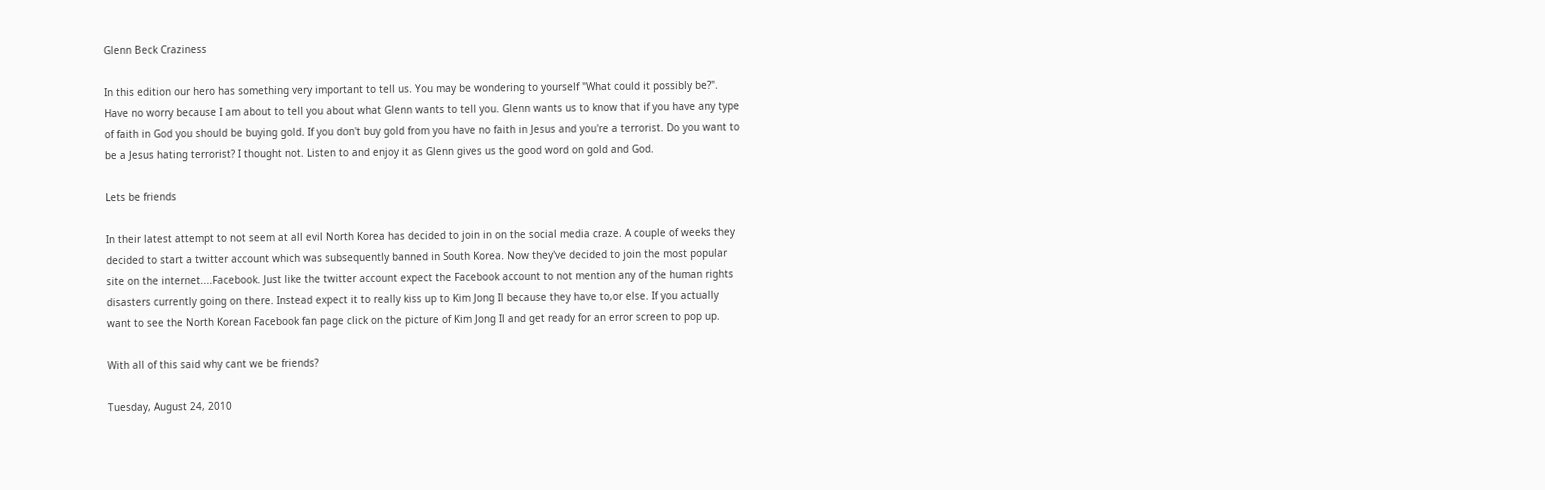Glenn Beck Craziness

In this edition our hero has something very important to tell us. You may be wondering to yourself "What could it possibly be?". Have no worry because I am about to tell you about what Glenn wants to tell you. Glenn wants us to know that if you have any type of faith in God you should be buying gold. If you don't buy gold from you have no faith in Jesus and you're a terrorist. Do you want to be a Jesus hating terrorist? I thought not. Listen to and enjoy it as Glenn gives us the good word on gold and God.

Lets be friends

In their latest attempt to not seem at all evil North Korea has decided to join in on the social media craze. A couple of weeks they decided to start a twitter account which was subsequently banned in South Korea. Now they've decided to join the most popular site on the internet....Facebook. Just like the twitter account expect the Facebook account to not mention any of the human rights disasters currently going on there. Instead expect it to really kiss up to Kim Jong Il because they have to,or else. If you actually want to see the North Korean Facebook fan page click on the picture of Kim Jong Il and get ready for an error screen to pop up.

With all of this said why cant we be friends?

Tuesday, August 24, 2010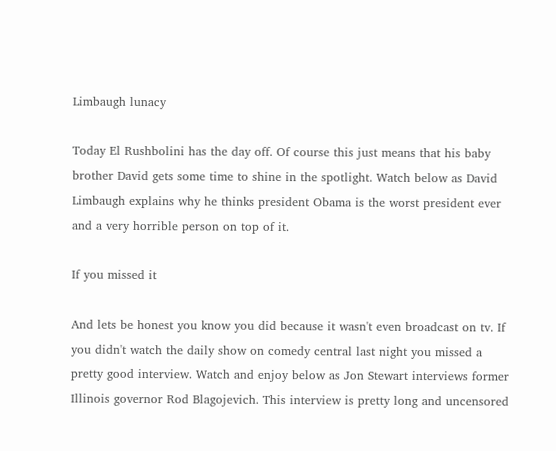Limbaugh lunacy

Today El Rushbolini has the day off. Of course this just means that his baby brother David gets some time to shine in the spotlight. Watch below as David Limbaugh explains why he thinks president Obama is the worst president ever and a very horrible person on top of it.

If you missed it

And lets be honest you know you did because it wasn't even broadcast on tv. If you didn't watch the daily show on comedy central last night you missed a pretty good interview. Watch and enjoy below as Jon Stewart interviews former Illinois governor Rod Blagojevich. This interview is pretty long and uncensored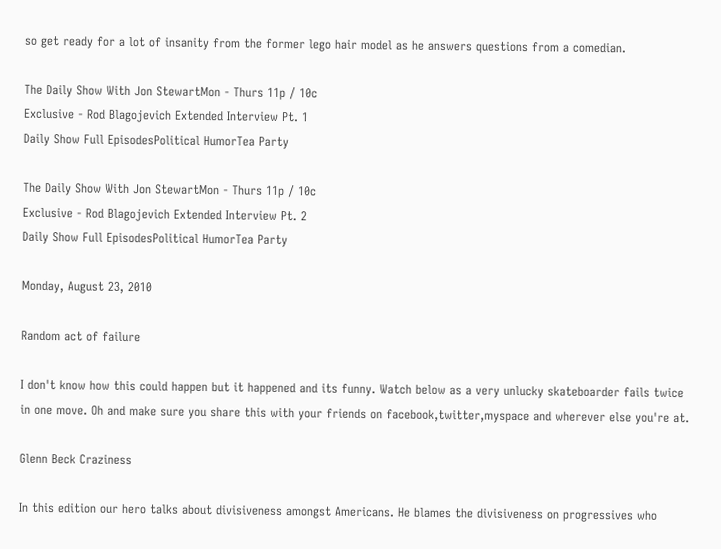so get ready for a lot of insanity from the former lego hair model as he answers questions from a comedian.

The Daily Show With Jon StewartMon - Thurs 11p / 10c
Exclusive - Rod Blagojevich Extended Interview Pt. 1
Daily Show Full EpisodesPolitical HumorTea Party

The Daily Show With Jon StewartMon - Thurs 11p / 10c
Exclusive - Rod Blagojevich Extended Interview Pt. 2
Daily Show Full EpisodesPolitical HumorTea Party

Monday, August 23, 2010

Random act of failure

I don't know how this could happen but it happened and its funny. Watch below as a very unlucky skateboarder fails twice in one move. Oh and make sure you share this with your friends on facebook,twitter,myspace and wherever else you're at.

Glenn Beck Craziness

In this edition our hero talks about divisiveness amongst Americans. He blames the divisiveness on progressives who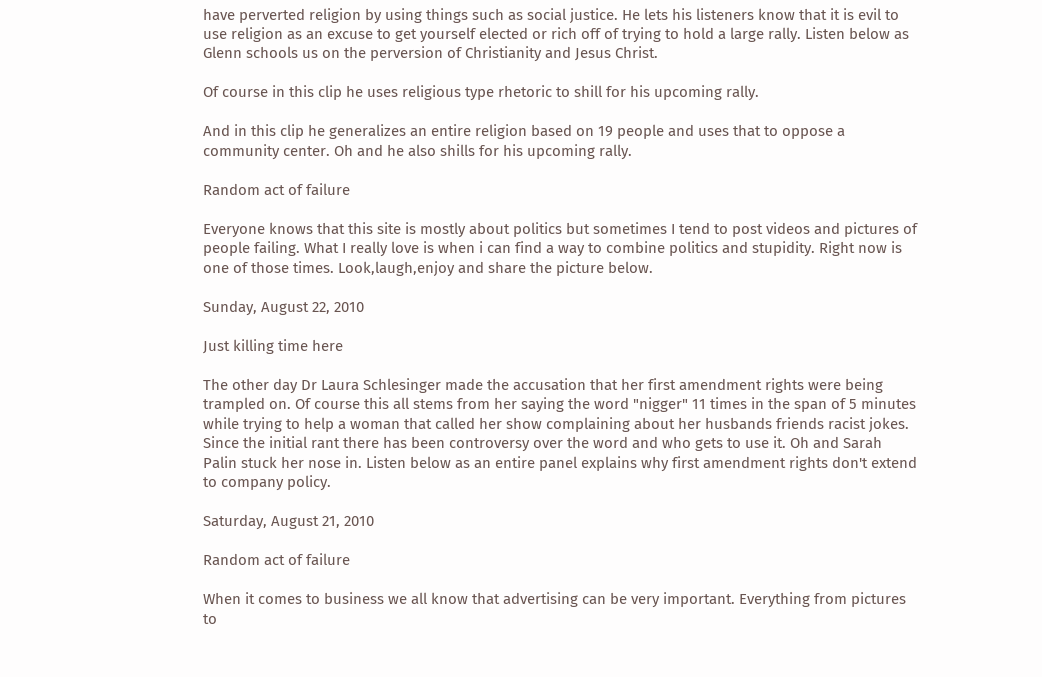have perverted religion by using things such as social justice. He lets his listeners know that it is evil to use religion as an excuse to get yourself elected or rich off of trying to hold a large rally. Listen below as Glenn schools us on the perversion of Christianity and Jesus Christ.

Of course in this clip he uses religious type rhetoric to shill for his upcoming rally.

And in this clip he generalizes an entire religion based on 19 people and uses that to oppose a community center. Oh and he also shills for his upcoming rally.

Random act of failure

Everyone knows that this site is mostly about politics but sometimes I tend to post videos and pictures of people failing. What I really love is when i can find a way to combine politics and stupidity. Right now is one of those times. Look,laugh,enjoy and share the picture below.

Sunday, August 22, 2010

Just killing time here

The other day Dr Laura Schlesinger made the accusation that her first amendment rights were being trampled on. Of course this all stems from her saying the word "nigger" 11 times in the span of 5 minutes while trying to help a woman that called her show complaining about her husbands friends racist jokes. Since the initial rant there has been controversy over the word and who gets to use it. Oh and Sarah Palin stuck her nose in. Listen below as an entire panel explains why first amendment rights don't extend to company policy.

Saturday, August 21, 2010

Random act of failure

When it comes to business we all know that advertising can be very important. Everything from pictures to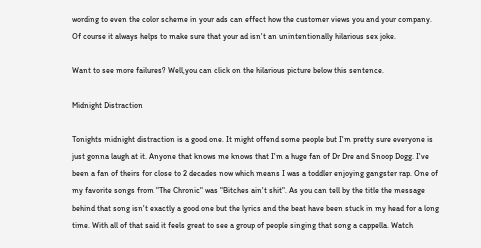wording to even the color scheme in your ads can effect how the customer views you and your company. Of course it always helps to make sure that your ad isn't an unintentionally hilarious sex joke.

Want to see more failures? Well,you can click on the hilarious picture below this sentence.

Midnight Distraction

Tonights midnight distraction is a good one. It might offend some people but I'm pretty sure everyone is just gonna laugh at it. Anyone that knows me knows that I'm a huge fan of Dr Dre and Snoop Dogg. I've been a fan of theirs for close to 2 decades now which means I was a toddler enjoying gangster rap. One of my favorite songs from "The Chronic" was "Bitches ain't shit". As you can tell by the title the message behind that song isn't exactly a good one but the lyrics and the beat have been stuck in my head for a long time. With all of that said it feels great to see a group of people singing that song a cappella. Watch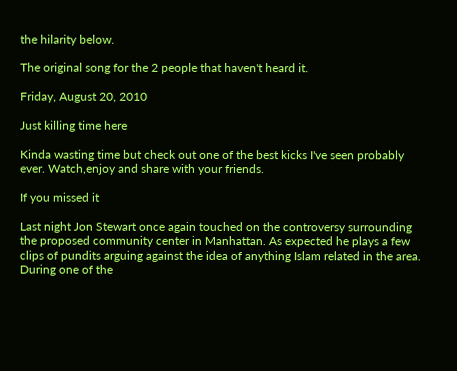the hilarity below.

The original song for the 2 people that haven't heard it.

Friday, August 20, 2010

Just killing time here

Kinda wasting time but check out one of the best kicks I've seen probably ever. Watch,enjoy and share with your friends.

If you missed it

Last night Jon Stewart once again touched on the controversy surrounding the proposed community center in Manhattan. As expected he plays a few clips of pundits arguing against the idea of anything Islam related in the area. During one of the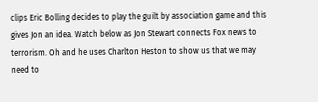clips Eric Bolling decides to play the guilt by association game and this gives Jon an idea. Watch below as Jon Stewart connects Fox news to terrorism. Oh and he uses Charlton Heston to show us that we may need to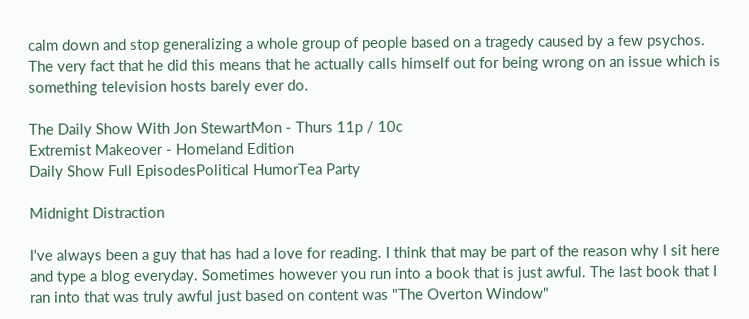calm down and stop generalizing a whole group of people based on a tragedy caused by a few psychos. The very fact that he did this means that he actually calls himself out for being wrong on an issue which is something television hosts barely ever do.

The Daily Show With Jon StewartMon - Thurs 11p / 10c
Extremist Makeover - Homeland Edition
Daily Show Full EpisodesPolitical HumorTea Party

Midnight Distraction

I've always been a guy that has had a love for reading. I think that may be part of the reason why I sit here and type a blog everyday. Sometimes however you run into a book that is just awful. The last book that I ran into that was truly awful just based on content was "The Overton Window"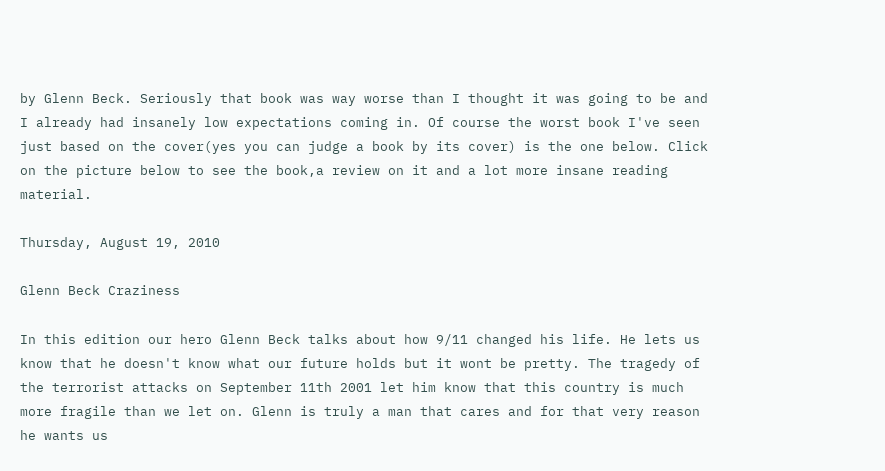by Glenn Beck. Seriously that book was way worse than I thought it was going to be and I already had insanely low expectations coming in. Of course the worst book I've seen just based on the cover(yes you can judge a book by its cover) is the one below. Click on the picture below to see the book,a review on it and a lot more insane reading material.

Thursday, August 19, 2010

Glenn Beck Craziness

In this edition our hero Glenn Beck talks about how 9/11 changed his life. He lets us know that he doesn't know what our future holds but it wont be pretty. The tragedy of the terrorist attacks on September 11th 2001 let him know that this country is much more fragile than we let on. Glenn is truly a man that cares and for that very reason he wants us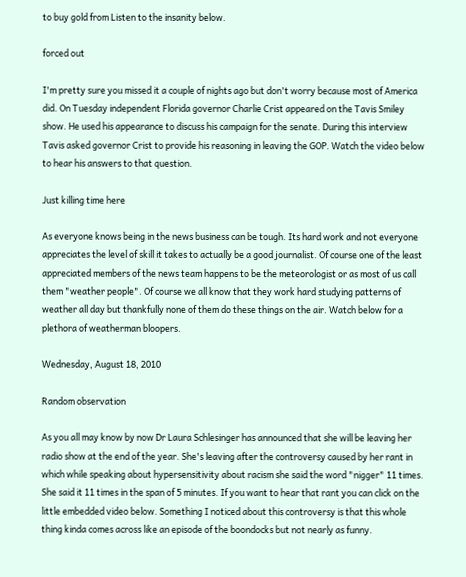to buy gold from Listen to the insanity below.

forced out

I'm pretty sure you missed it a couple of nights ago but don't worry because most of America did. On Tuesday independent Florida governor Charlie Crist appeared on the Tavis Smiley show. He used his appearance to discuss his campaign for the senate. During this interview Tavis asked governor Crist to provide his reasoning in leaving the GOP. Watch the video below to hear his answers to that question.

Just killing time here

As everyone knows being in the news business can be tough. Its hard work and not everyone appreciates the level of skill it takes to actually be a good journalist. Of course one of the least appreciated members of the news team happens to be the meteorologist or as most of us call them "weather people". Of course we all know that they work hard studying patterns of weather all day but thankfully none of them do these things on the air. Watch below for a plethora of weatherman bloopers.

Wednesday, August 18, 2010

Random observation

As you all may know by now Dr Laura Schlesinger has announced that she will be leaving her radio show at the end of the year. She's leaving after the controversy caused by her rant in which while speaking about hypersensitivity about racism she said the word "nigger" 11 times. She said it 11 times in the span of 5 minutes. If you want to hear that rant you can click on the little embedded video below. Something I noticed about this controversy is that this whole thing kinda comes across like an episode of the boondocks but not nearly as funny.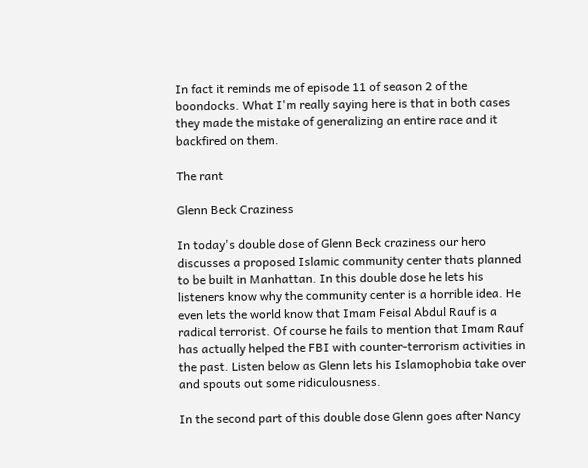In fact it reminds me of episode 11 of season 2 of the boondocks. What I'm really saying here is that in both cases they made the mistake of generalizing an entire race and it backfired on them.

The rant

Glenn Beck Craziness

In today's double dose of Glenn Beck craziness our hero discusses a proposed Islamic community center thats planned to be built in Manhattan. In this double dose he lets his listeners know why the community center is a horrible idea. He even lets the world know that Imam Feisal Abdul Rauf is a radical terrorist. Of course he fails to mention that Imam Rauf has actually helped the FBI with counter-terrorism activities in the past. Listen below as Glenn lets his Islamophobia take over and spouts out some ridiculousness.

In the second part of this double dose Glenn goes after Nancy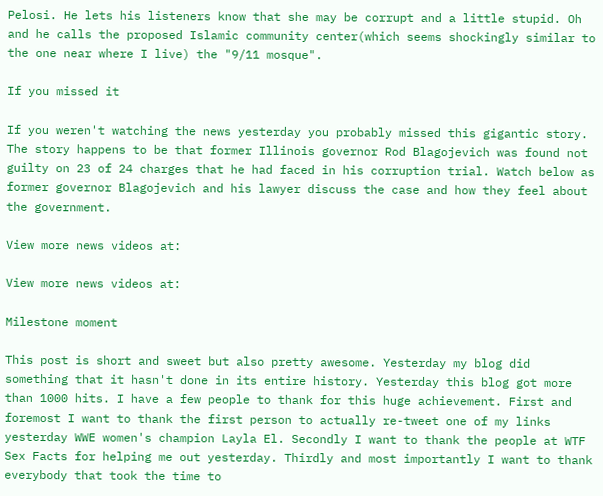Pelosi. He lets his listeners know that she may be corrupt and a little stupid. Oh and he calls the proposed Islamic community center(which seems shockingly similar to the one near where I live) the "9/11 mosque".

If you missed it

If you weren't watching the news yesterday you probably missed this gigantic story. The story happens to be that former Illinois governor Rod Blagojevich was found not guilty on 23 of 24 charges that he had faced in his corruption trial. Watch below as former governor Blagojevich and his lawyer discuss the case and how they feel about the government.

View more news videos at:

View more news videos at:

Milestone moment

This post is short and sweet but also pretty awesome. Yesterday my blog did something that it hasn't done in its entire history. Yesterday this blog got more than 1000 hits. I have a few people to thank for this huge achievement. First and foremost I want to thank the first person to actually re-tweet one of my links yesterday WWE women's champion Layla El. Secondly I want to thank the people at WTF Sex Facts for helping me out yesterday. Thirdly and most importantly I want to thank everybody that took the time to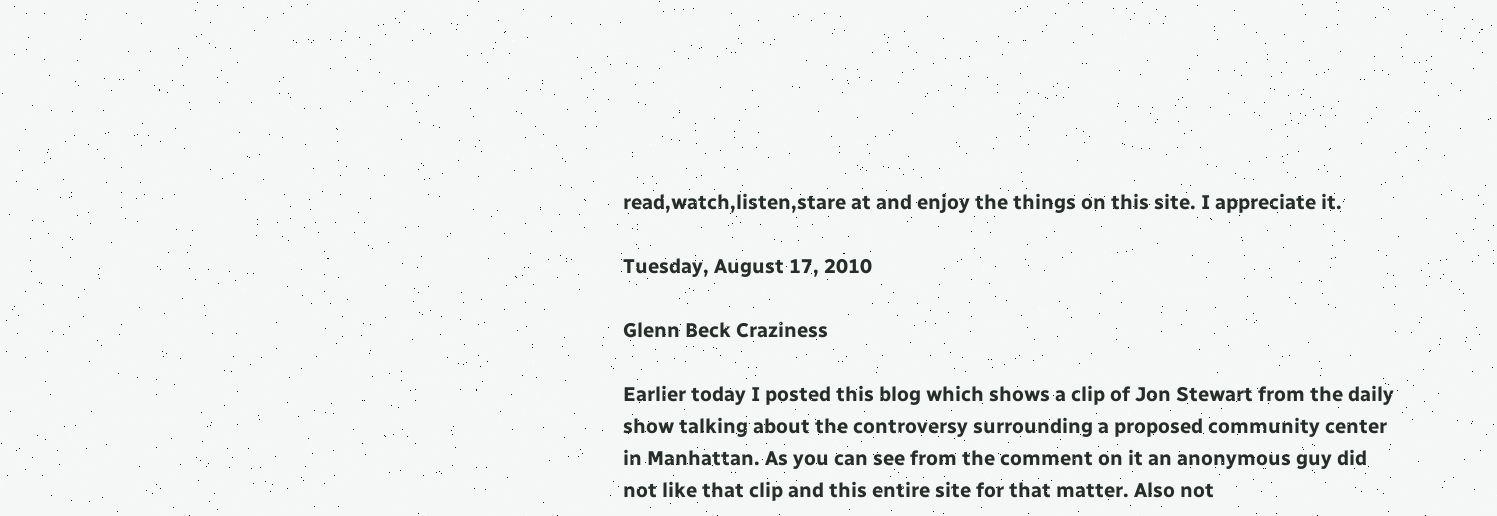read,watch,listen,stare at and enjoy the things on this site. I appreciate it.

Tuesday, August 17, 2010

Glenn Beck Craziness

Earlier today I posted this blog which shows a clip of Jon Stewart from the daily show talking about the controversy surrounding a proposed community center in Manhattan. As you can see from the comment on it an anonymous guy did not like that clip and this entire site for that matter. Also not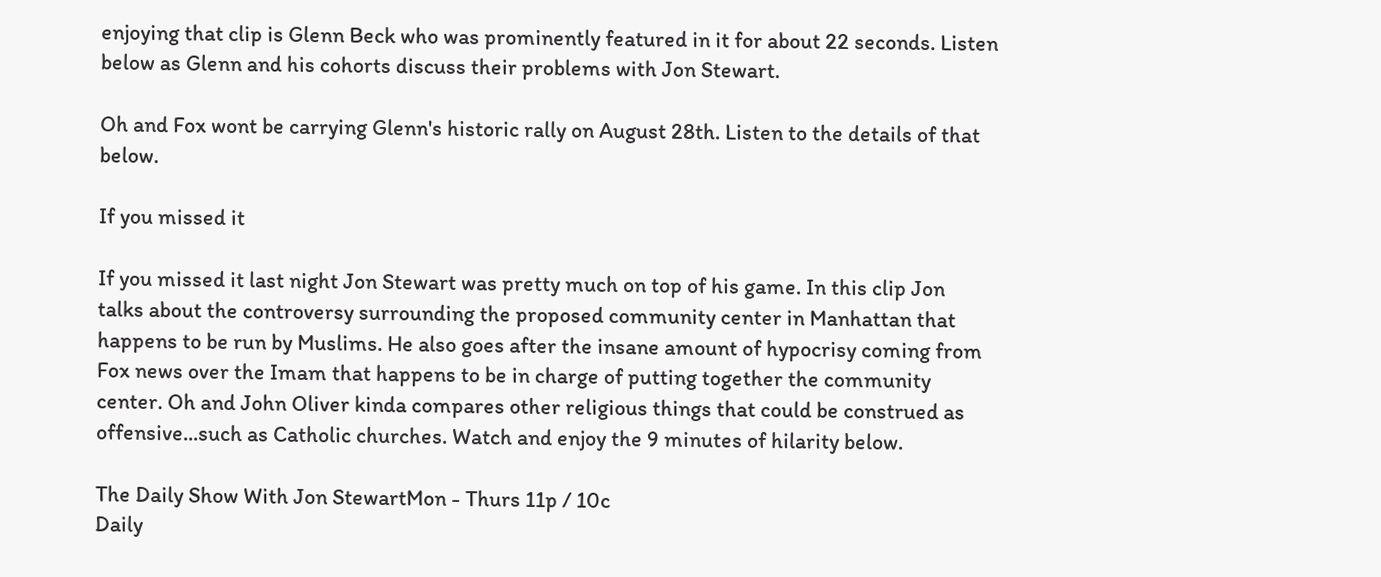enjoying that clip is Glenn Beck who was prominently featured in it for about 22 seconds. Listen below as Glenn and his cohorts discuss their problems with Jon Stewart.

Oh and Fox wont be carrying Glenn's historic rally on August 28th. Listen to the details of that below.

If you missed it

If you missed it last night Jon Stewart was pretty much on top of his game. In this clip Jon talks about the controversy surrounding the proposed community center in Manhattan that happens to be run by Muslims. He also goes after the insane amount of hypocrisy coming from Fox news over the Imam that happens to be in charge of putting together the community center. Oh and John Oliver kinda compares other religious things that could be construed as offensive...such as Catholic churches. Watch and enjoy the 9 minutes of hilarity below.

The Daily Show With Jon StewartMon - Thurs 11p / 10c
Daily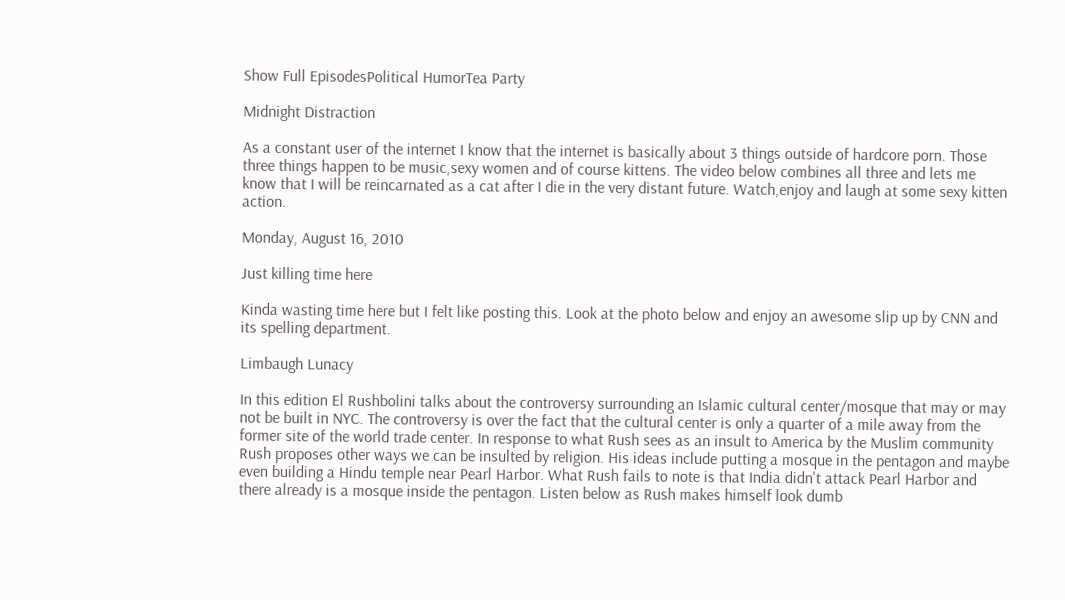Show Full EpisodesPolitical HumorTea Party

Midnight Distraction

As a constant user of the internet I know that the internet is basically about 3 things outside of hardcore porn. Those three things happen to be music,sexy women and of course kittens. The video below combines all three and lets me know that I will be reincarnated as a cat after I die in the very distant future. Watch,enjoy and laugh at some sexy kitten action.

Monday, August 16, 2010

Just killing time here

Kinda wasting time here but I felt like posting this. Look at the photo below and enjoy an awesome slip up by CNN and its spelling department.

Limbaugh Lunacy

In this edition El Rushbolini talks about the controversy surrounding an Islamic cultural center/mosque that may or may not be built in NYC. The controversy is over the fact that the cultural center is only a quarter of a mile away from the former site of the world trade center. In response to what Rush sees as an insult to America by the Muslim community Rush proposes other ways we can be insulted by religion. His ideas include putting a mosque in the pentagon and maybe even building a Hindu temple near Pearl Harbor. What Rush fails to note is that India didn't attack Pearl Harbor and there already is a mosque inside the pentagon. Listen below as Rush makes himself look dumb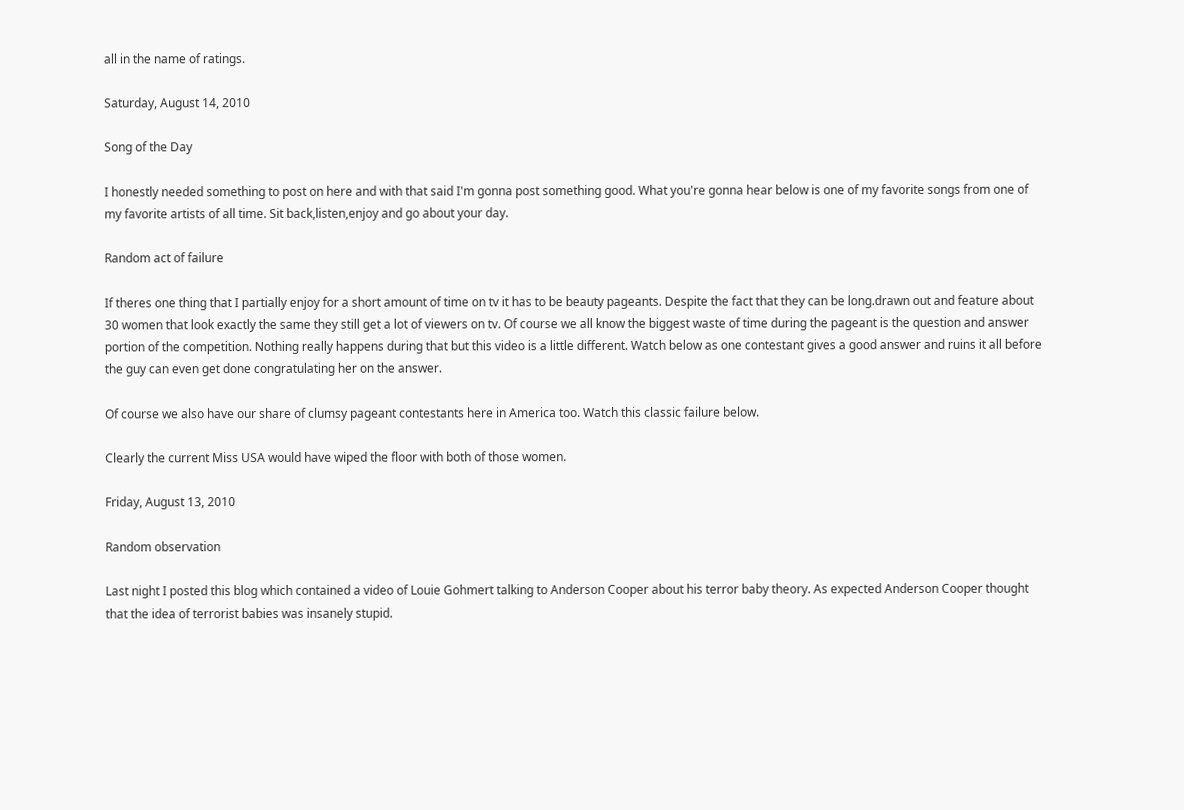all in the name of ratings.

Saturday, August 14, 2010

Song of the Day

I honestly needed something to post on here and with that said I'm gonna post something good. What you're gonna hear below is one of my favorite songs from one of my favorite artists of all time. Sit back,listen,enjoy and go about your day.

Random act of failure

If theres one thing that I partially enjoy for a short amount of time on tv it has to be beauty pageants. Despite the fact that they can be long.drawn out and feature about 30 women that look exactly the same they still get a lot of viewers on tv. Of course we all know the biggest waste of time during the pageant is the question and answer portion of the competition. Nothing really happens during that but this video is a little different. Watch below as one contestant gives a good answer and ruins it all before the guy can even get done congratulating her on the answer.

Of course we also have our share of clumsy pageant contestants here in America too. Watch this classic failure below.

Clearly the current Miss USA would have wiped the floor with both of those women.

Friday, August 13, 2010

Random observation

Last night I posted this blog which contained a video of Louie Gohmert talking to Anderson Cooper about his terror baby theory. As expected Anderson Cooper thought that the idea of terrorist babies was insanely stupid.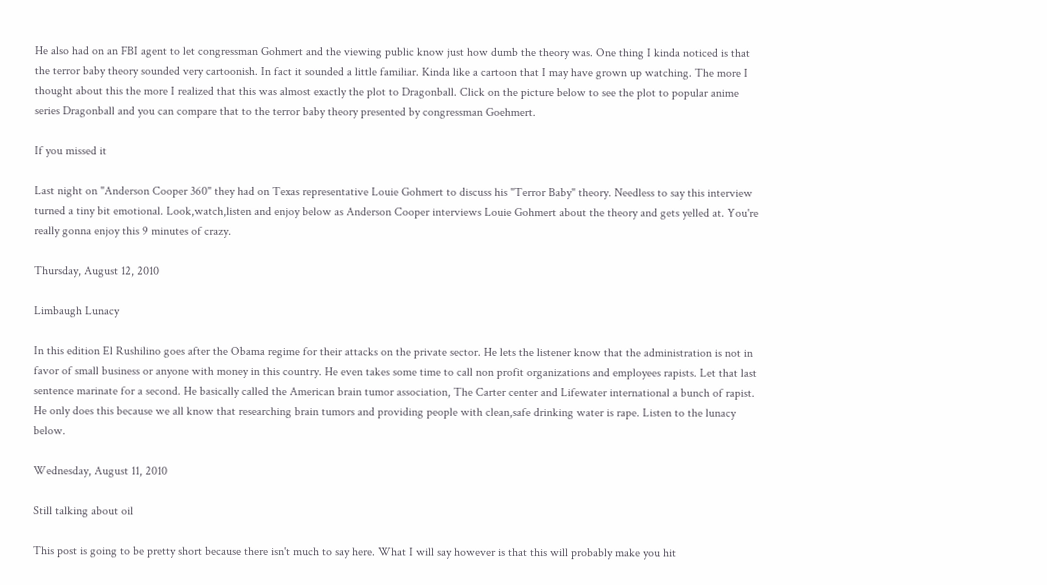He also had on an FBI agent to let congressman Gohmert and the viewing public know just how dumb the theory was. One thing I kinda noticed is that the terror baby theory sounded very cartoonish. In fact it sounded a little familiar. Kinda like a cartoon that I may have grown up watching. The more I thought about this the more I realized that this was almost exactly the plot to Dragonball. Click on the picture below to see the plot to popular anime series Dragonball and you can compare that to the terror baby theory presented by congressman Goehmert.

If you missed it

Last night on "Anderson Cooper 360" they had on Texas representative Louie Gohmert to discuss his "Terror Baby" theory. Needless to say this interview turned a tiny bit emotional. Look,watch,listen and enjoy below as Anderson Cooper interviews Louie Gohmert about the theory and gets yelled at. You're really gonna enjoy this 9 minutes of crazy.

Thursday, August 12, 2010

Limbaugh Lunacy

In this edition El Rushilino goes after the Obama regime for their attacks on the private sector. He lets the listener know that the administration is not in favor of small business or anyone with money in this country. He even takes some time to call non profit organizations and employees rapists. Let that last sentence marinate for a second. He basically called the American brain tumor association, The Carter center and Lifewater international a bunch of rapist. He only does this because we all know that researching brain tumors and providing people with clean,safe drinking water is rape. Listen to the lunacy below.

Wednesday, August 11, 2010

Still talking about oil

This post is going to be pretty short because there isn't much to say here. What I will say however is that this will probably make you hit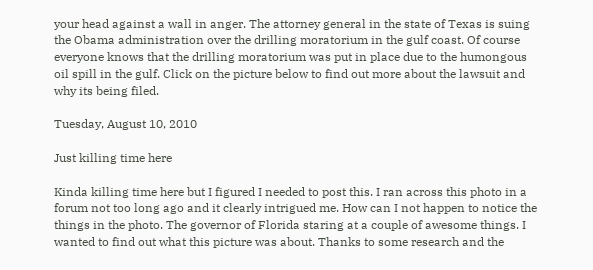your head against a wall in anger. The attorney general in the state of Texas is suing the Obama administration over the drilling moratorium in the gulf coast. Of course everyone knows that the drilling moratorium was put in place due to the humongous oil spill in the gulf. Click on the picture below to find out more about the lawsuit and why its being filed.

Tuesday, August 10, 2010

Just killing time here

Kinda killing time here but I figured I needed to post this. I ran across this photo in a forum not too long ago and it clearly intrigued me. How can I not happen to notice the things in the photo. The governor of Florida staring at a couple of awesome things. I wanted to find out what this picture was about. Thanks to some research and the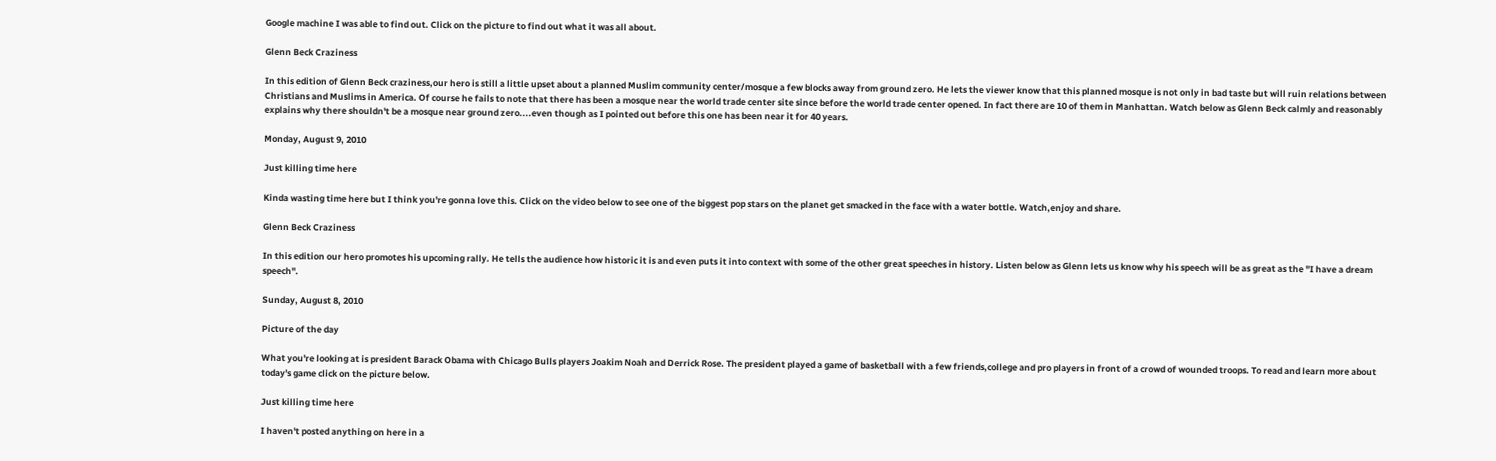Google machine I was able to find out. Click on the picture to find out what it was all about.

Glenn Beck Craziness

In this edition of Glenn Beck craziness,our hero is still a little upset about a planned Muslim community center/mosque a few blocks away from ground zero. He lets the viewer know that this planned mosque is not only in bad taste but will ruin relations between Christians and Muslims in America. Of course he fails to note that there has been a mosque near the world trade center site since before the world trade center opened. In fact there are 10 of them in Manhattan. Watch below as Glenn Beck calmly and reasonably explains why there shouldn't be a mosque near ground zero....even though as I pointed out before this one has been near it for 40 years.

Monday, August 9, 2010

Just killing time here

Kinda wasting time here but I think you're gonna love this. Click on the video below to see one of the biggest pop stars on the planet get smacked in the face with a water bottle. Watch,enjoy and share.

Glenn Beck Craziness

In this edition our hero promotes his upcoming rally. He tells the audience how historic it is and even puts it into context with some of the other great speeches in history. Listen below as Glenn lets us know why his speech will be as great as the "I have a dream speech".

Sunday, August 8, 2010

Picture of the day

What you're looking at is president Barack Obama with Chicago Bulls players Joakim Noah and Derrick Rose. The president played a game of basketball with a few friends,college and pro players in front of a crowd of wounded troops. To read and learn more about today's game click on the picture below.

Just killing time here

I haven't posted anything on here in a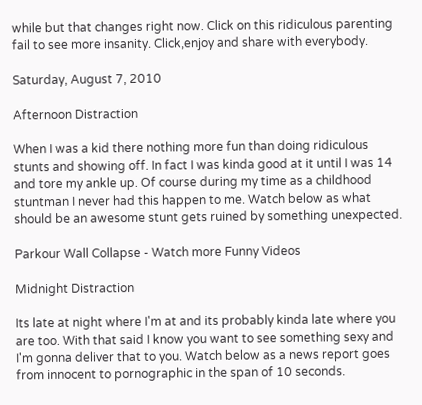while but that changes right now. Click on this ridiculous parenting fail to see more insanity. Click,enjoy and share with everybody.

Saturday, August 7, 2010

Afternoon Distraction

When I was a kid there nothing more fun than doing ridiculous stunts and showing off. In fact I was kinda good at it until I was 14 and tore my ankle up. Of course during my time as a childhood stuntman I never had this happen to me. Watch below as what should be an awesome stunt gets ruined by something unexpected.

Parkour Wall Collapse - Watch more Funny Videos

Midnight Distraction

Its late at night where I'm at and its probably kinda late where you are too. With that said I know you want to see something sexy and I'm gonna deliver that to you. Watch below as a news report goes from innocent to pornographic in the span of 10 seconds.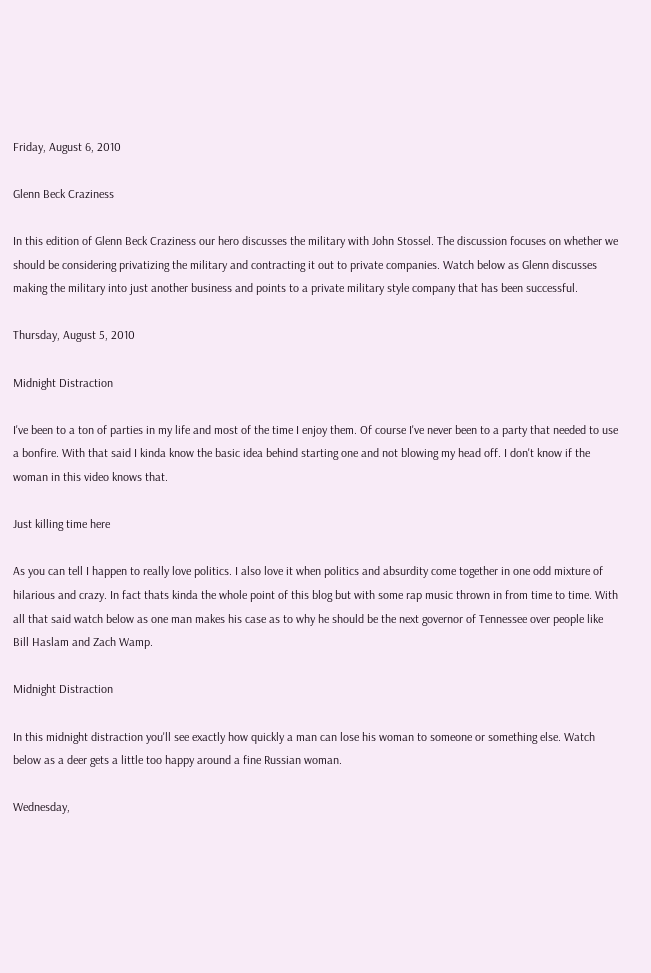Friday, August 6, 2010

Glenn Beck Craziness

In this edition of Glenn Beck Craziness our hero discusses the military with John Stossel. The discussion focuses on whether we should be considering privatizing the military and contracting it out to private companies. Watch below as Glenn discusses making the military into just another business and points to a private military style company that has been successful.

Thursday, August 5, 2010

Midnight Distraction

I've been to a ton of parties in my life and most of the time I enjoy them. Of course I've never been to a party that needed to use a bonfire. With that said I kinda know the basic idea behind starting one and not blowing my head off. I don't know if the woman in this video knows that.

Just killing time here

As you can tell I happen to really love politics. I also love it when politics and absurdity come together in one odd mixture of hilarious and crazy. In fact thats kinda the whole point of this blog but with some rap music thrown in from time to time. With all that said watch below as one man makes his case as to why he should be the next governor of Tennessee over people like Bill Haslam and Zach Wamp.

Midnight Distraction

In this midnight distraction you'll see exactly how quickly a man can lose his woman to someone or something else. Watch below as a deer gets a little too happy around a fine Russian woman.

Wednesday,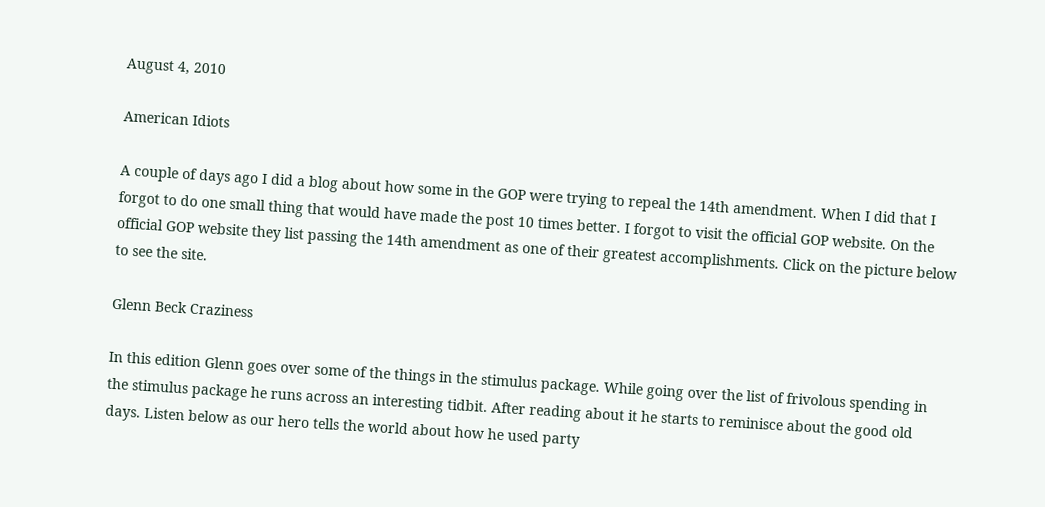August 4, 2010

American Idiots

A couple of days ago I did a blog about how some in the GOP were trying to repeal the 14th amendment. When I did that I forgot to do one small thing that would have made the post 10 times better. I forgot to visit the official GOP website. On the official GOP website they list passing the 14th amendment as one of their greatest accomplishments. Click on the picture below to see the site.

Glenn Beck Craziness

In this edition Glenn goes over some of the things in the stimulus package. While going over the list of frivolous spending in the stimulus package he runs across an interesting tidbit. After reading about it he starts to reminisce about the good old days. Listen below as our hero tells the world about how he used party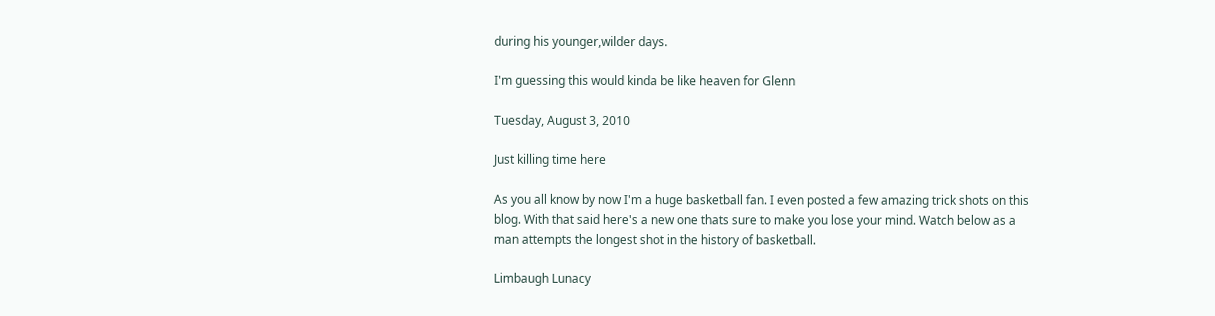during his younger,wilder days.

I'm guessing this would kinda be like heaven for Glenn

Tuesday, August 3, 2010

Just killing time here

As you all know by now I'm a huge basketball fan. I even posted a few amazing trick shots on this blog. With that said here's a new one thats sure to make you lose your mind. Watch below as a man attempts the longest shot in the history of basketball.

Limbaugh Lunacy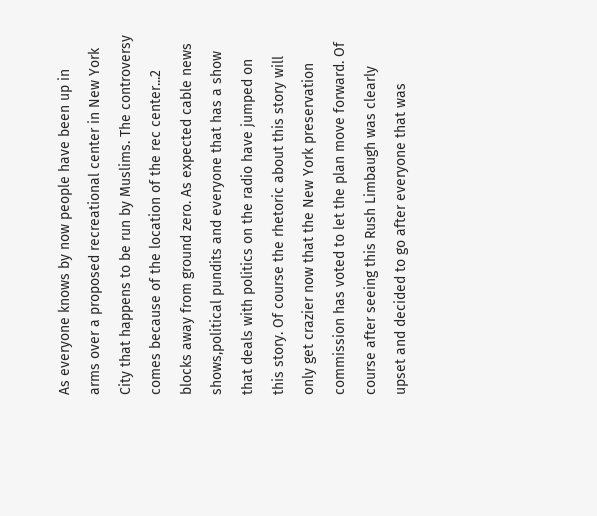As everyone knows by now people have been up in arms over a proposed recreational center in New York City that happens to be run by Muslims. The controversy comes because of the location of the rec center...2 blocks away from ground zero. As expected cable news shows,political pundits and everyone that has a show that deals with politics on the radio have jumped on this story. Of course the rhetoric about this story will only get crazier now that the New York preservation commission has voted to let the plan move forward. Of course after seeing this Rush Limbaugh was clearly upset and decided to go after everyone that was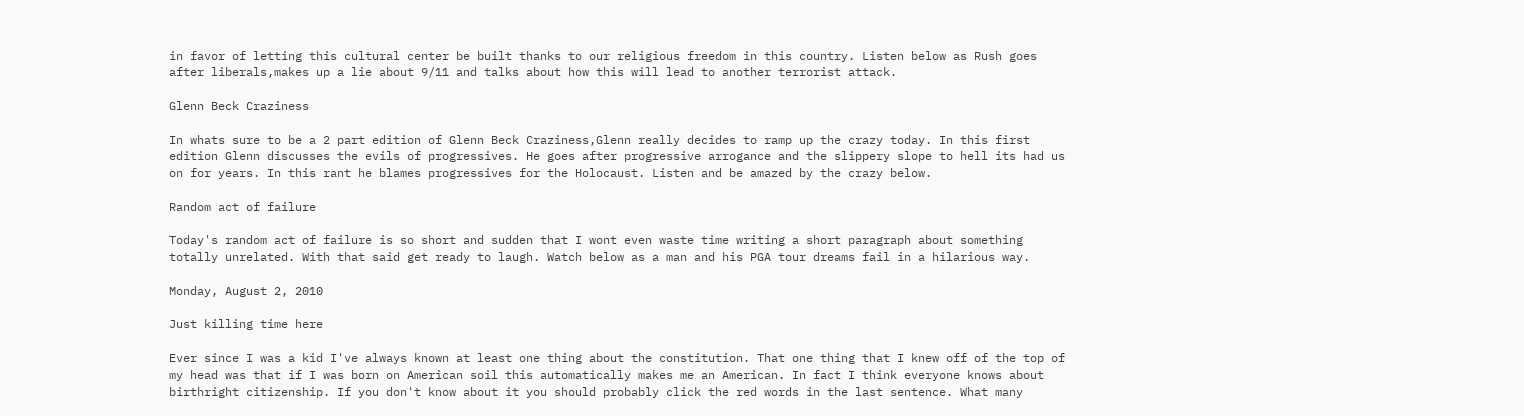in favor of letting this cultural center be built thanks to our religious freedom in this country. Listen below as Rush goes after liberals,makes up a lie about 9/11 and talks about how this will lead to another terrorist attack.

Glenn Beck Craziness

In whats sure to be a 2 part edition of Glenn Beck Craziness,Glenn really decides to ramp up the crazy today. In this first edition Glenn discusses the evils of progressives. He goes after progressive arrogance and the slippery slope to hell its had us on for years. In this rant he blames progressives for the Holocaust. Listen and be amazed by the crazy below.

Random act of failure

Today's random act of failure is so short and sudden that I wont even waste time writing a short paragraph about something totally unrelated. With that said get ready to laugh. Watch below as a man and his PGA tour dreams fail in a hilarious way.

Monday, August 2, 2010

Just killing time here

Ever since I was a kid I've always known at least one thing about the constitution. That one thing that I knew off of the top of my head was that if I was born on American soil this automatically makes me an American. In fact I think everyone knows about birthright citizenship. If you don't know about it you should probably click the red words in the last sentence. What many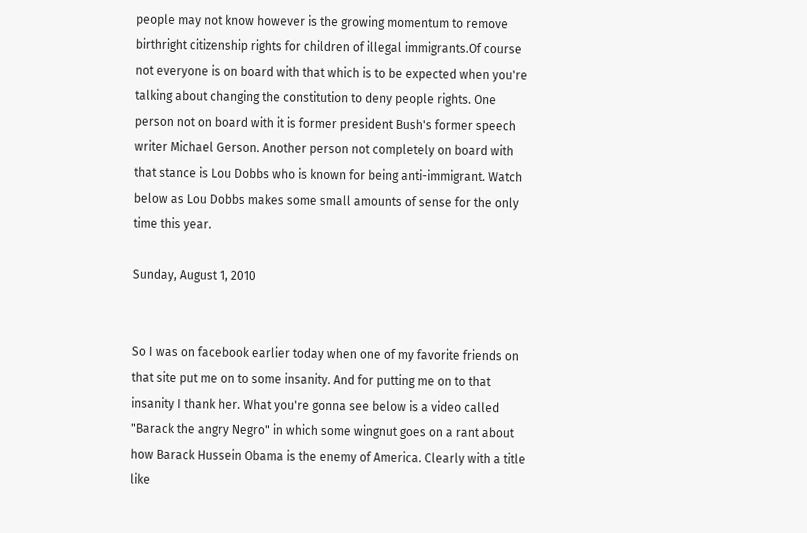people may not know however is the growing momentum to remove birthright citizenship rights for children of illegal immigrants.Of course not everyone is on board with that which is to be expected when you're talking about changing the constitution to deny people rights. One person not on board with it is former president Bush's former speech writer Michael Gerson. Another person not completely on board with that stance is Lou Dobbs who is known for being anti-immigrant. Watch below as Lou Dobbs makes some small amounts of sense for the only time this year.

Sunday, August 1, 2010


So I was on facebook earlier today when one of my favorite friends on that site put me on to some insanity. And for putting me on to that insanity I thank her. What you're gonna see below is a video called "Barack the angry Negro" in which some wingnut goes on a rant about how Barack Hussein Obama is the enemy of America. Clearly with a title like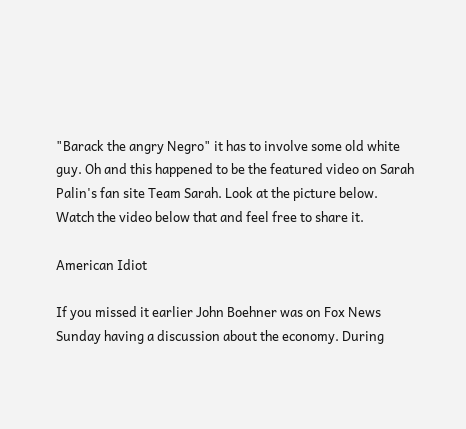"Barack the angry Negro" it has to involve some old white guy. Oh and this happened to be the featured video on Sarah Palin's fan site Team Sarah. Look at the picture below. Watch the video below that and feel free to share it.

American Idiot

If you missed it earlier John Boehner was on Fox News Sunday having a discussion about the economy. During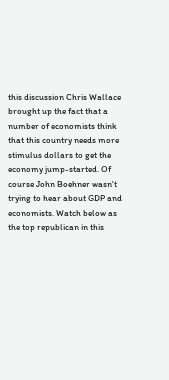this discussion Chris Wallace brought up the fact that a number of economists think that this country needs more stimulus dollars to get the economy jump-started. Of course John Boehner wasn't trying to hear about GDP and economists. Watch below as the top republican in this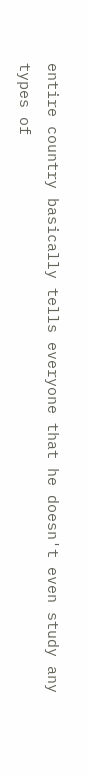entire country basically tells everyone that he doesn't even study any types of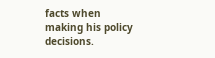facts when making his policy decisions.